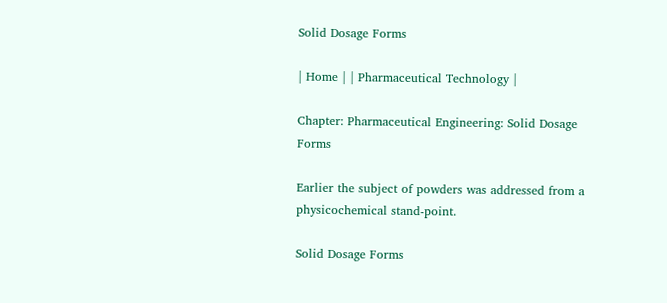Solid Dosage Forms

| Home | | Pharmaceutical Technology |

Chapter: Pharmaceutical Engineering: Solid Dosage Forms

Earlier the subject of powders was addressed from a physicochemical stand-point.

Solid Dosage Forms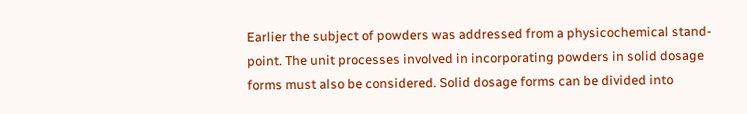Earlier the subject of powders was addressed from a physicochemical stand-point. The unit processes involved in incorporating powders in solid dosage forms must also be considered. Solid dosage forms can be divided into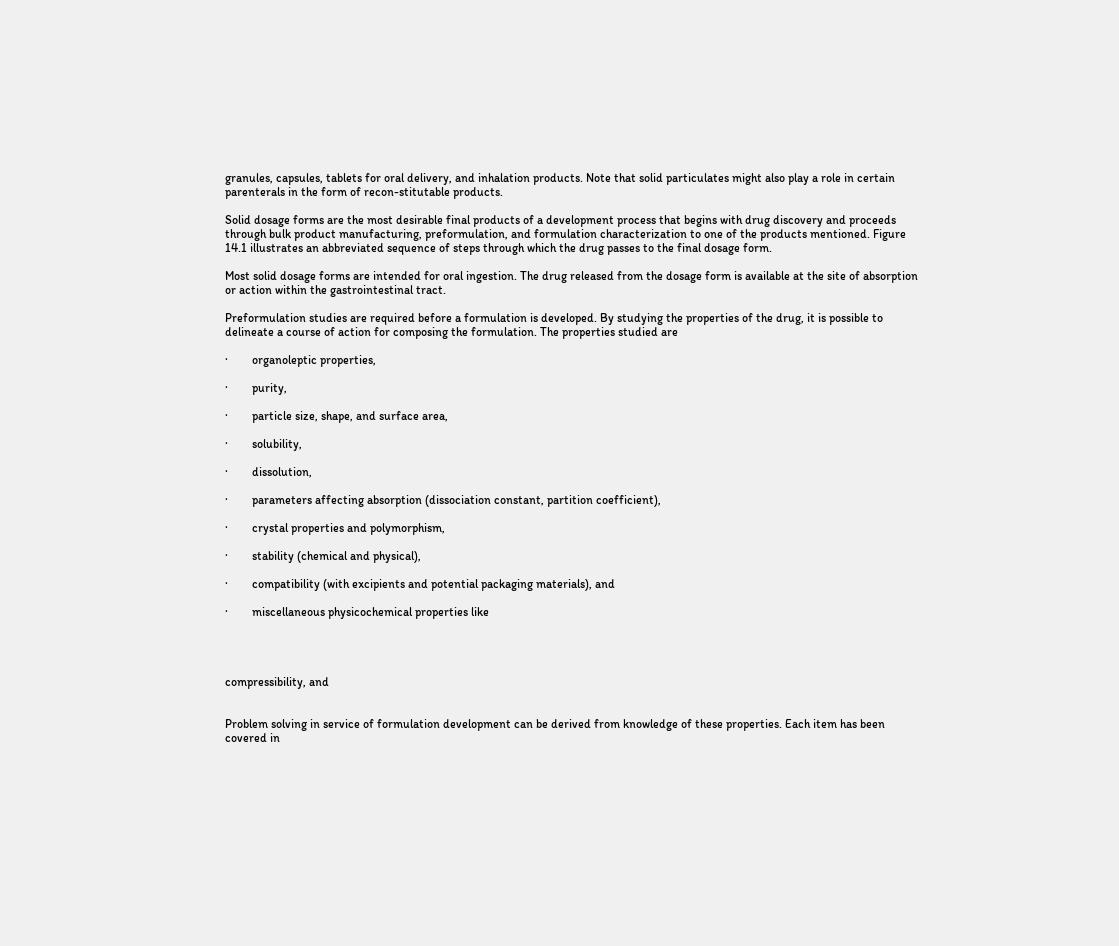granules, capsules, tablets for oral delivery, and inhalation products. Note that solid particulates might also play a role in certain parenterals in the form of recon-stitutable products.

Solid dosage forms are the most desirable final products of a development process that begins with drug discovery and proceeds through bulk product manufacturing, preformulation, and formulation characterization to one of the products mentioned. Figure 14.1 illustrates an abbreviated sequence of steps through which the drug passes to the final dosage form.

Most solid dosage forms are intended for oral ingestion. The drug released from the dosage form is available at the site of absorption or action within the gastrointestinal tract.

Preformulation studies are required before a formulation is developed. By studying the properties of the drug, it is possible to delineate a course of action for composing the formulation. The properties studied are

·        organoleptic properties,

·        purity,

·        particle size, shape, and surface area,

·        solubility,

·        dissolution,

·        parameters affecting absorption (dissociation constant, partition coefficient),

·        crystal properties and polymorphism,

·        stability (chemical and physical),

·        compatibility (with excipients and potential packaging materials), and

·        miscellaneous physicochemical properties like




compressibility, and


Problem solving in service of formulation development can be derived from knowledge of these properties. Each item has been covered in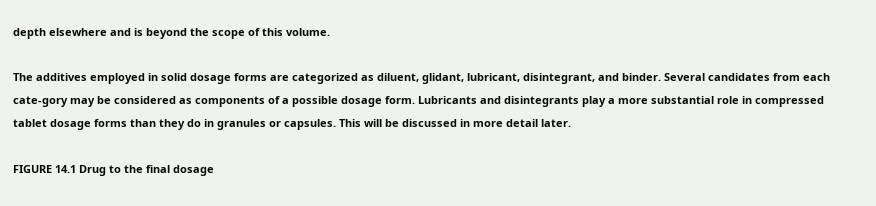depth elsewhere and is beyond the scope of this volume.

The additives employed in solid dosage forms are categorized as diluent, glidant, lubricant, disintegrant, and binder. Several candidates from each cate-gory may be considered as components of a possible dosage form. Lubricants and disintegrants play a more substantial role in compressed tablet dosage forms than they do in granules or capsules. This will be discussed in more detail later.

FIGURE 14.1 Drug to the final dosage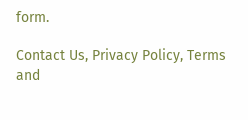form.

Contact Us, Privacy Policy, Terms and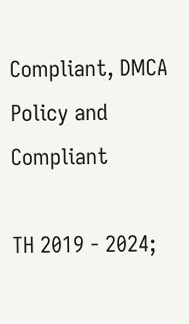Compliant, DMCA Policy and Compliant

TH 2019 - 2024;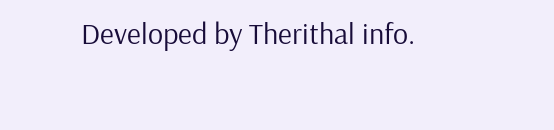Developed by Therithal info.